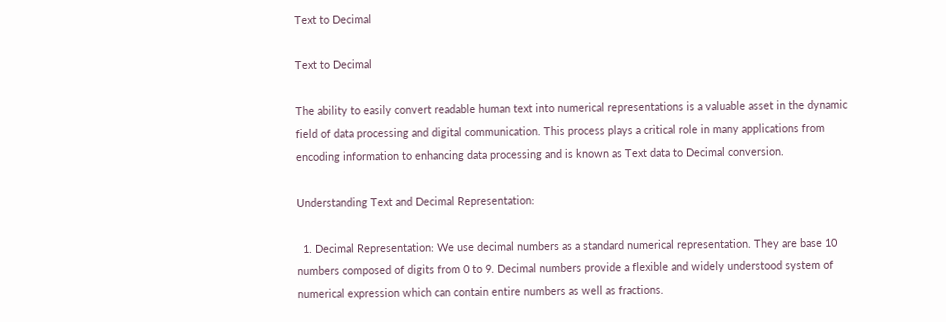Text to Decimal

Text to Decimal

The ability to easily convert readable human text into numerical representations is a valuable asset in the dynamic field of data processing and digital communication. This process plays a critical role in many applications from encoding information to enhancing data processing and is known as Text data to Decimal conversion.

Understanding Text and Decimal Representation:

  1. Decimal Representation: We use decimal numbers as a standard numerical representation. They are base 10 numbers composed of digits from 0 to 9. Decimal numbers provide a flexible and widely understood system of numerical expression which can contain entire numbers as well as fractions.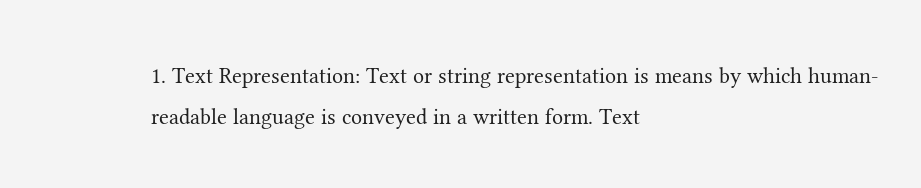1. Text Representation: Text or string representation is means by which human-readable language is conveyed in a written form. Text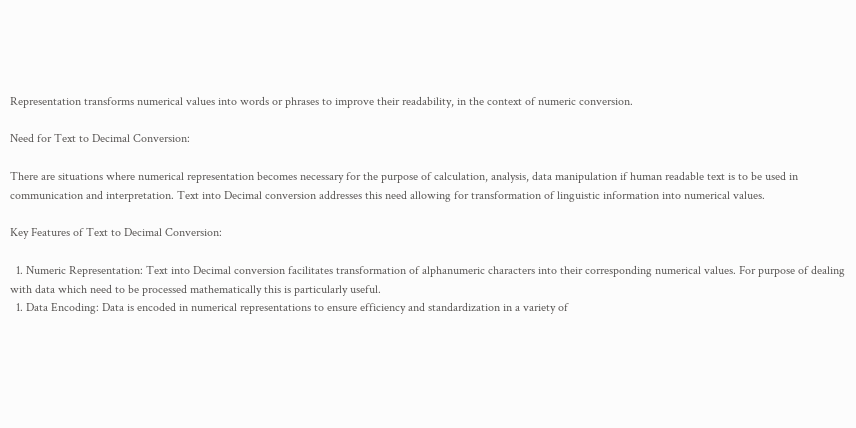Representation transforms numerical values into words or phrases to improve their readability, in the context of numeric conversion.

Need for Text to Decimal Conversion:

There are situations where numerical representation becomes necessary for the purpose of calculation, analysis, data manipulation if human readable text is to be used in communication and interpretation. Text into Decimal conversion addresses this need allowing for transformation of linguistic information into numerical values.

Key Features of Text to Decimal Conversion:

  1. Numeric Representation: Text into Decimal conversion facilitates transformation of alphanumeric characters into their corresponding numerical values. For purpose of dealing with data which need to be processed mathematically this is particularly useful.
  1. Data Encoding: Data is encoded in numerical representations to ensure efficiency and standardization in a variety of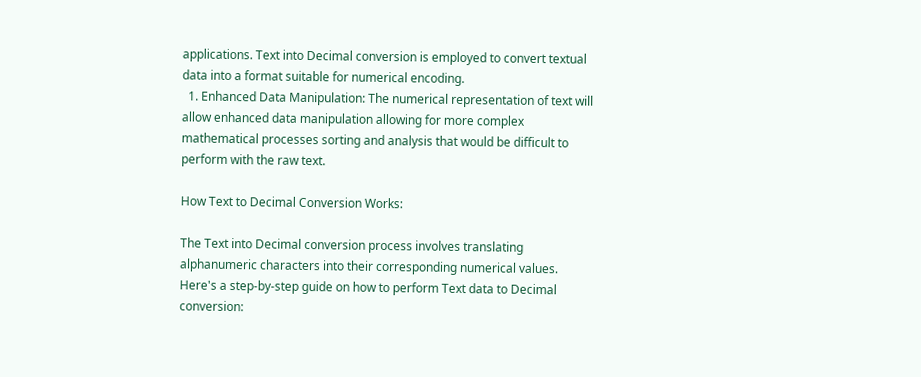applications. Text into Decimal conversion is employed to convert textual data into a format suitable for numerical encoding.
  1. Enhanced Data Manipulation: The numerical representation of text will allow enhanced data manipulation allowing for more complex mathematical processes sorting and analysis that would be difficult to perform with the raw text.

How Text to Decimal Conversion Works:

The Text into Decimal conversion process involves translating alphanumeric characters into their corresponding numerical values. Here's a step-by-step guide on how to perform Text data to Decimal conversion: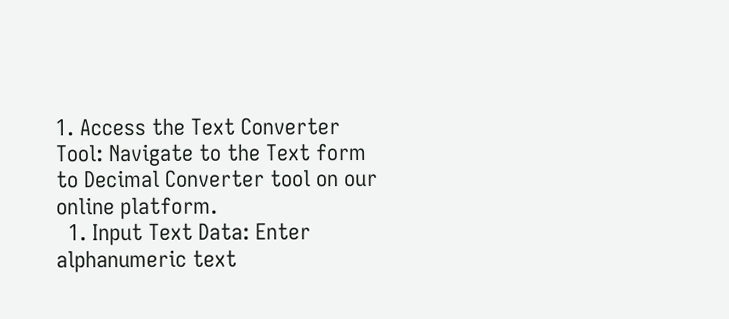1. Access the Text Converter Tool: Navigate to the Text form to Decimal Converter tool on our online platform.
  1. Input Text Data: Enter alphanumeric text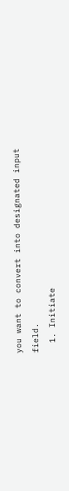you want to convert into designated input field.
  1. Initiate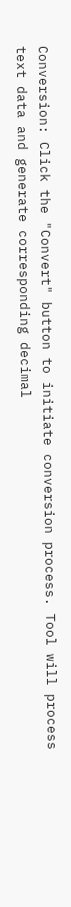Conversion: Click the "Convert" button to initiate conversion process. Tool will process text data and generate corresponding decimal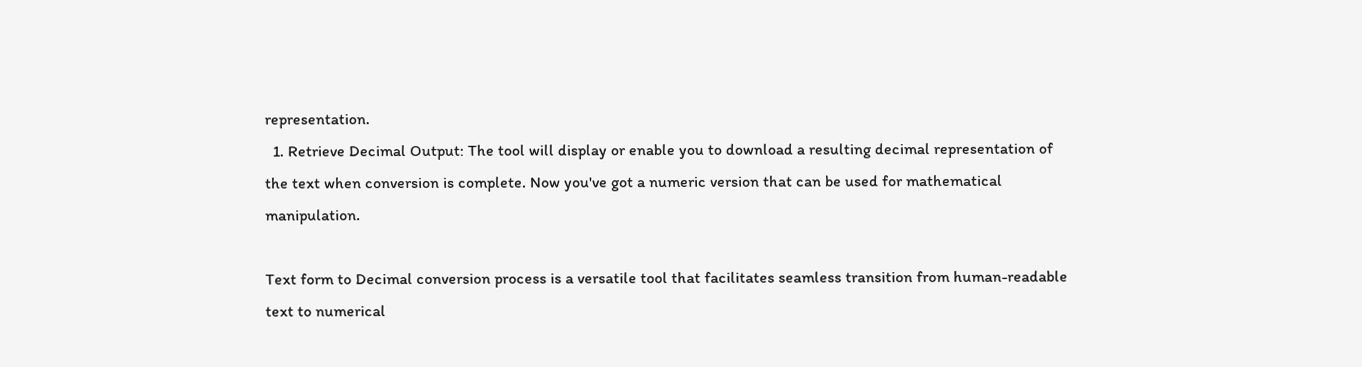representation.
  1. Retrieve Decimal Output: The tool will display or enable you to download a resulting decimal representation of the text when conversion is complete. Now you've got a numeric version that can be used for mathematical manipulation.

Text form to Decimal conversion process is a versatile tool that facilitates seamless transition from human-readable text to numerical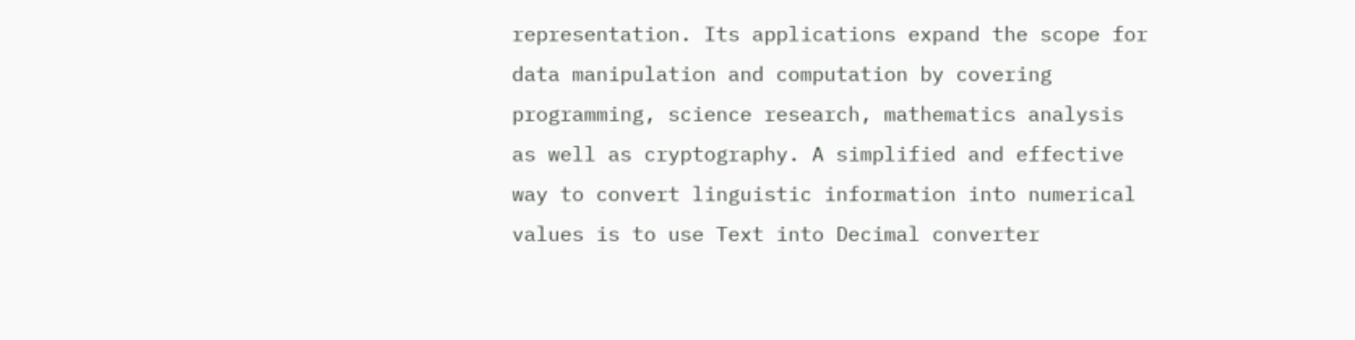representation. Its applications expand the scope for data manipulation and computation by covering programming, science research, mathematics analysis as well as cryptography. A simplified and effective way to convert linguistic information into numerical values is to use Text into Decimal converter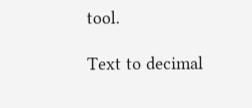tool.

Text to decimal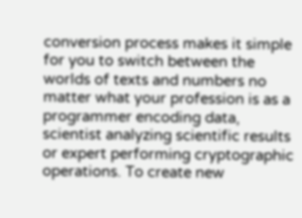conversion process makes it simple for you to switch between the worlds of texts and numbers no matter what your profession is as a programmer encoding data, scientist analyzing scientific results or expert performing cryptographic operations. To create new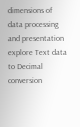dimensions of data processing and presentation explore Text data to Decimal conversion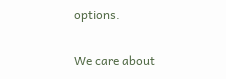options.

We care about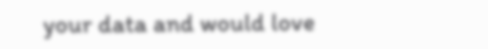your data and would love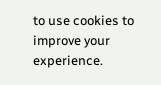to use cookies to improve your experience.